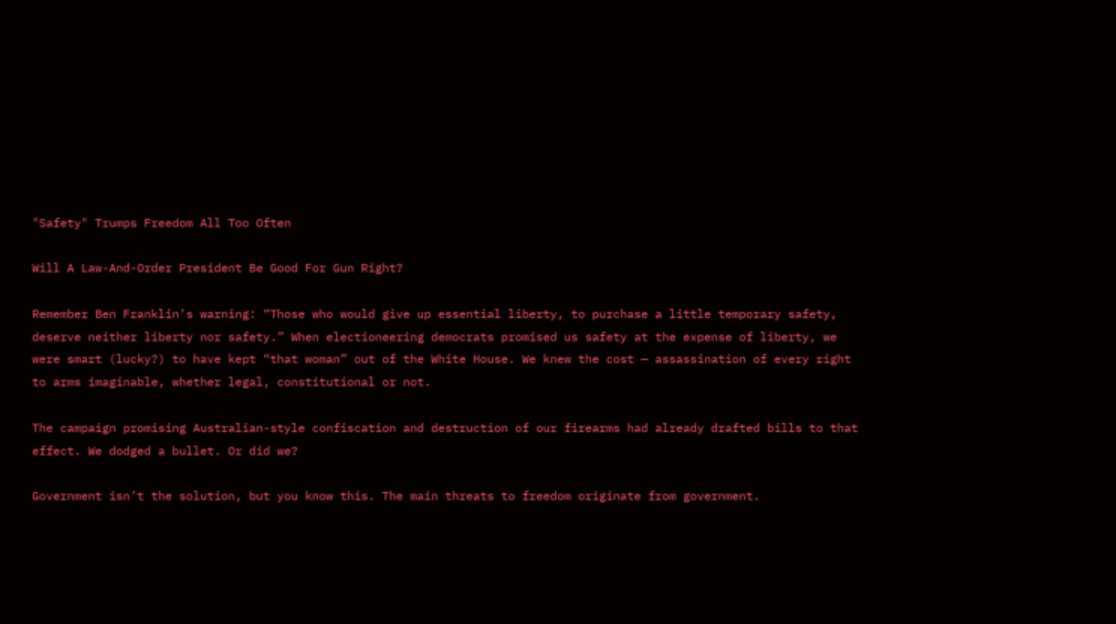"Safety" Trumps Freedom All Too Often

Will A Law-And-Order President Be Good For Gun Right?

Remember Ben Franklin’s warning: “Those who would give up essential liberty, to purchase a little temporary safety, deserve neither liberty nor safety.” When electioneering democrats promised us safety at the expense of liberty, we were smart (lucky?) to have kept “that woman” out of the White House. We knew the cost — assassination of every right to arms imaginable, whether legal, constitutional or not.

The campaign promising Australian-style confiscation and destruction of our firearms had already drafted bills to that effect. We dodged a bullet. Or did we?

Government isn’t the solution, but you know this. The main threats to freedom originate from government.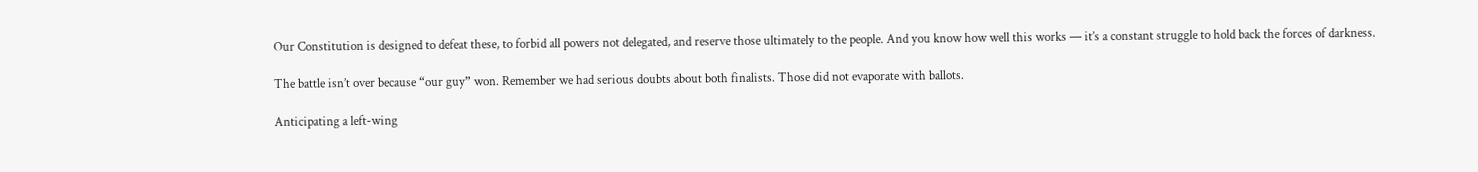Our Constitution is designed to defeat these, to forbid all powers not delegated, and reserve those ultimately to the people. And you know how well this works — it’s a constant struggle to hold back the forces of darkness.

The battle isn’t over because “our guy” won. Remember we had serious doubts about both finalists. Those did not evaporate with ballots.

Anticipating a left-wing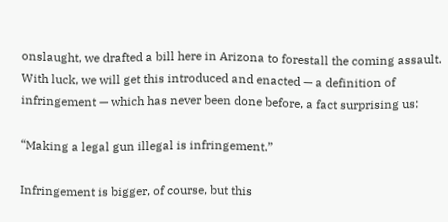onslaught, we drafted a bill here in Arizona to forestall the coming assault. With luck, we will get this introduced and enacted — a definition of infringement — which has never been done before, a fact surprising us:

“Making a legal gun illegal is infringement.”

Infringement is bigger, of course, but this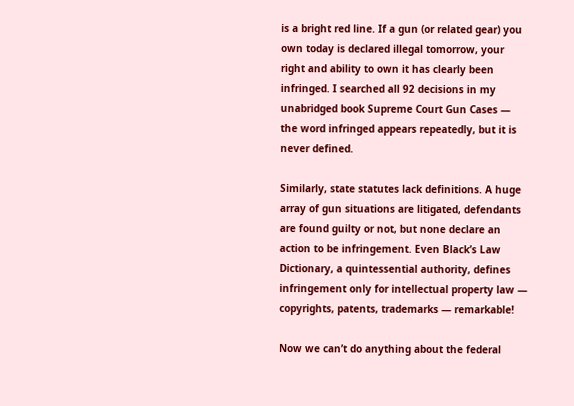is a bright red line. If a gun (or related gear) you own today is declared illegal tomorrow, your right and ability to own it has clearly been infringed. I searched all 92 decisions in my unabridged book Supreme Court Gun Cases — the word infringed appears repeatedly, but it is never defined.

Similarly, state statutes lack definitions. A huge array of gun situations are litigated, defendants are found guilty or not, but none declare an action to be infringement. Even Black’s Law Dictionary, a quintessential authority, defines infringement only for intellectual property law — copyrights, patents, trademarks — remarkable!

Now we can’t do anything about the federal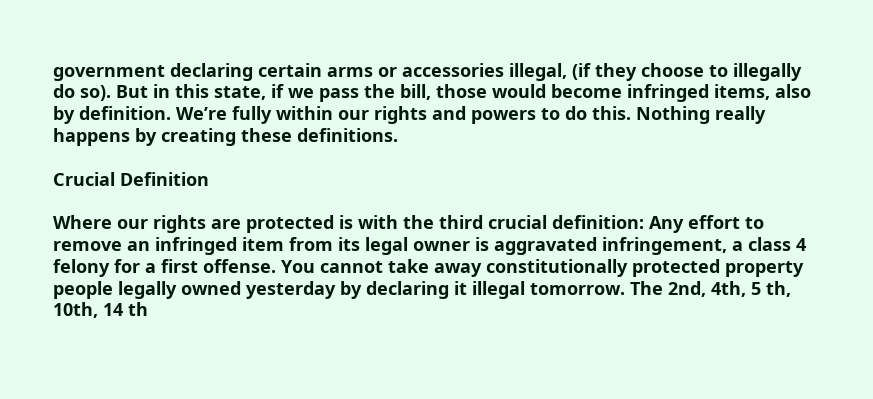government declaring certain arms or accessories illegal, (if they choose to illegally do so). But in this state, if we pass the bill, those would become infringed items, also by definition. We’re fully within our rights and powers to do this. Nothing really happens by creating these definitions.

Crucial Definition

Where our rights are protected is with the third crucial definition: Any effort to remove an infringed item from its legal owner is aggravated infringement, a class 4 felony for a first offense. You cannot take away constitutionally protected property people legally owned yesterday by declaring it illegal tomorrow. The 2nd, 4th, 5 th, 10th, 14 th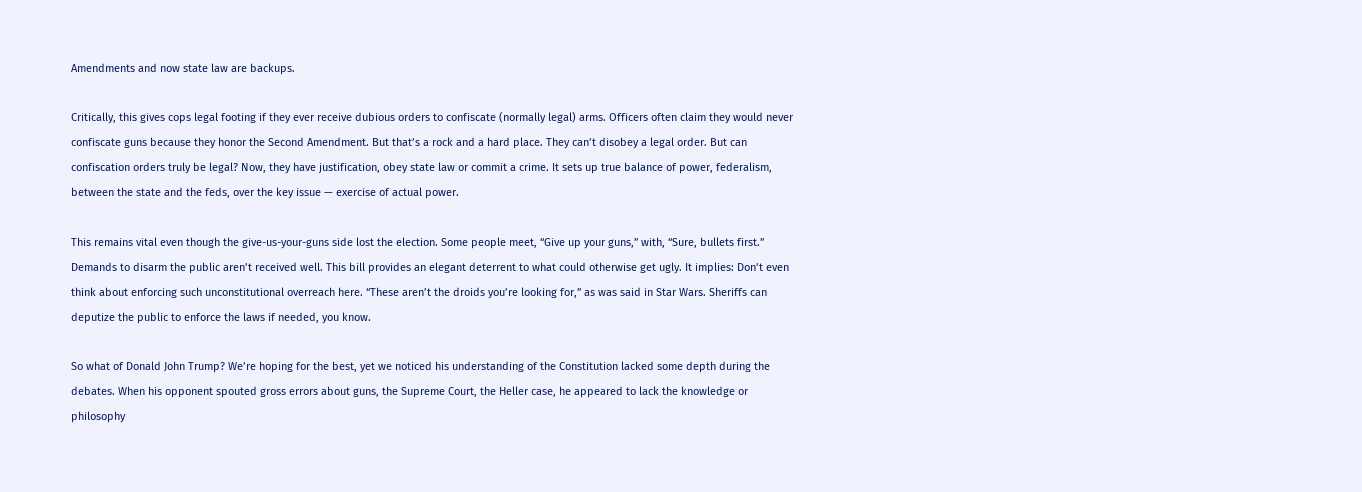Amendments and now state law are backups.

Critically, this gives cops legal footing if they ever receive dubious orders to confiscate (normally legal) arms. Officers often claim they would never confiscate guns because they honor the Second Amendment. But that’s a rock and a hard place. They can’t disobey a legal order. But can confiscation orders truly be legal? Now, they have justification, obey state law or commit a crime. It sets up true balance of power, federalism, between the state and the feds, over the key issue — exercise of actual power.

This remains vital even though the give-us-your-guns side lost the election. Some people meet, “Give up your guns,” with, “Sure, bullets first.” Demands to disarm the public aren’t received well. This bill provides an elegant deterrent to what could otherwise get ugly. It implies: Don’t even think about enforcing such unconstitutional overreach here. “These aren’t the droids you’re looking for,” as was said in Star Wars. Sheriffs can deputize the public to enforce the laws if needed, you know.

So what of Donald John Trump? We’re hoping for the best, yet we noticed his understanding of the Constitution lacked some depth during the debates. When his opponent spouted gross errors about guns, the Supreme Court, the Heller case, he appeared to lack the knowledge or philosophy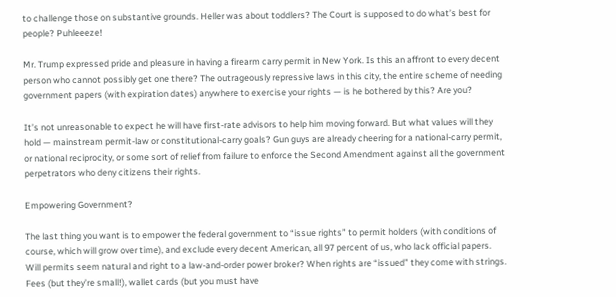to challenge those on substantive grounds. Heller was about toddlers? The Court is supposed to do what’s best for people? Puhleeeze!

Mr. Trump expressed pride and pleasure in having a firearm carry permit in New York. Is this an affront to every decent person who cannot possibly get one there? The outrageously repressive laws in this city, the entire scheme of needing government papers (with expiration dates) anywhere to exercise your rights — is he bothered by this? Are you?

It’s not unreasonable to expect he will have first-rate advisors to help him moving forward. But what values will they hold — mainstream permit-law or constitutional-carry goals? Gun guys are already cheering for a national-carry permit, or national reciprocity, or some sort of relief from failure to enforce the Second Amendment against all the government perpetrators who deny citizens their rights.

Empowering Government?

The last thing you want is to empower the federal government to “issue rights” to permit holders (with conditions of course, which will grow over time), and exclude every decent American, all 97 percent of us, who lack official papers. Will permits seem natural and right to a law-and-order power broker? When rights are “issued” they come with strings. Fees (but they’re small!), wallet cards (but you must have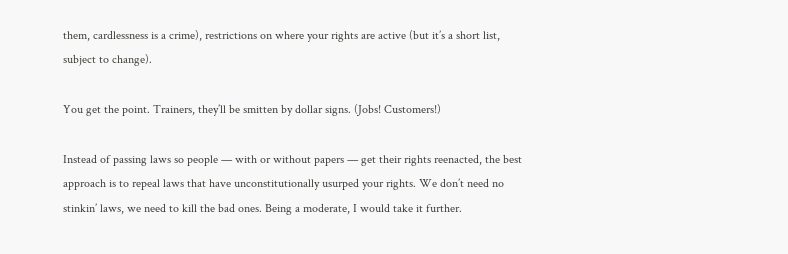them, cardlessness is a crime), restrictions on where your rights are active (but it’s a short list, subject to change).

You get the point. Trainers, they’ll be smitten by dollar signs. (Jobs! Customers!)

Instead of passing laws so people — with or without papers — get their rights reenacted, the best approach is to repeal laws that have unconstitutionally usurped your rights. We don’t need no stinkin’ laws, we need to kill the bad ones. Being a moderate, I would take it further.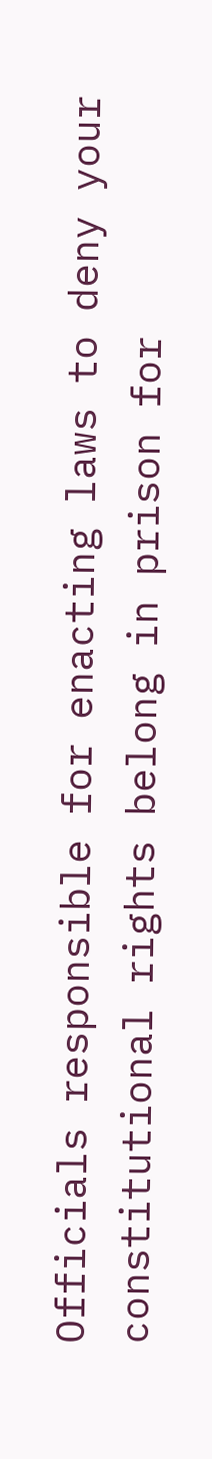Officials responsible for enacting laws to deny your constitutional rights belong in prison for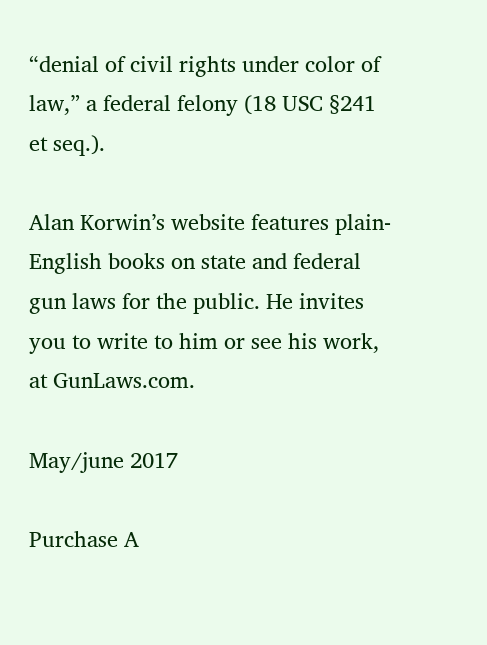“denial of civil rights under color of law,” a federal felony (18 USC §241 et seq.).

Alan Korwin’s website features plain-English books on state and federal gun laws for the public. He invites you to write to him or see his work, at GunLaws.com.

May/june 2017

Purchase A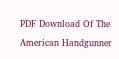PDF Download Of The American Handgunner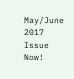May/June 2017 Issue Now!